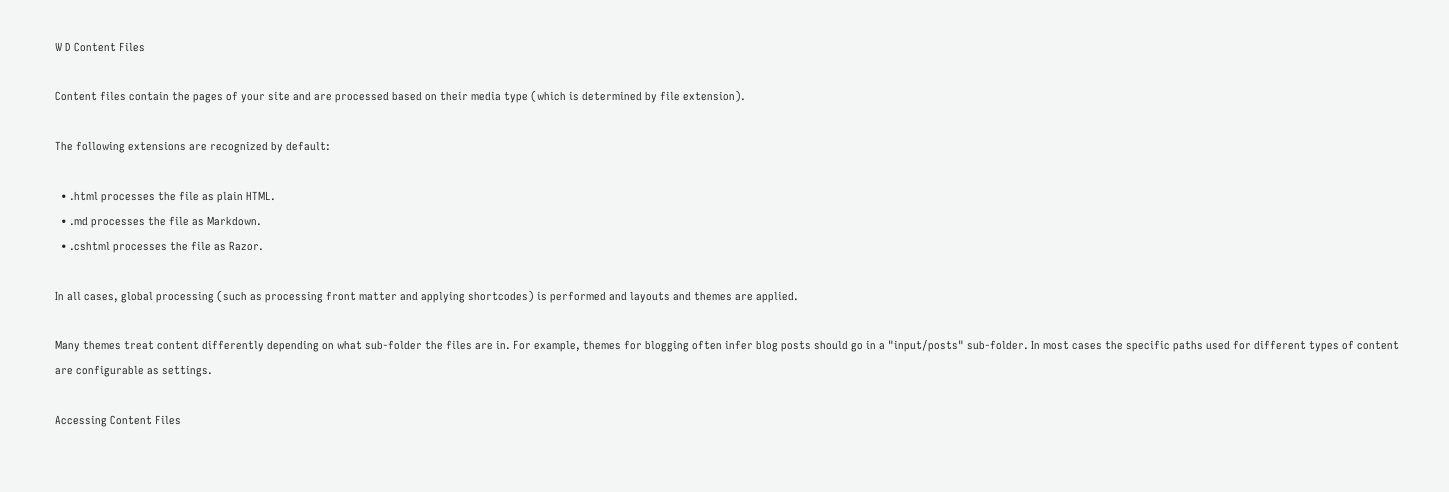W D Content Files

Content files contain the pages of your site and are processed based on their media type (which is determined by file extension).

The following extensions are recognized by default:

  • .html processes the file as plain HTML.
  • .md processes the file as Markdown.
  • .cshtml processes the file as Razor.

In all cases, global processing (such as processing front matter and applying shortcodes) is performed and layouts and themes are applied.

Many themes treat content differently depending on what sub-folder the files are in. For example, themes for blogging often infer blog posts should go in a "input/posts" sub-folder. In most cases the specific paths used for different types of content are configurable as settings.

Accessing Content Files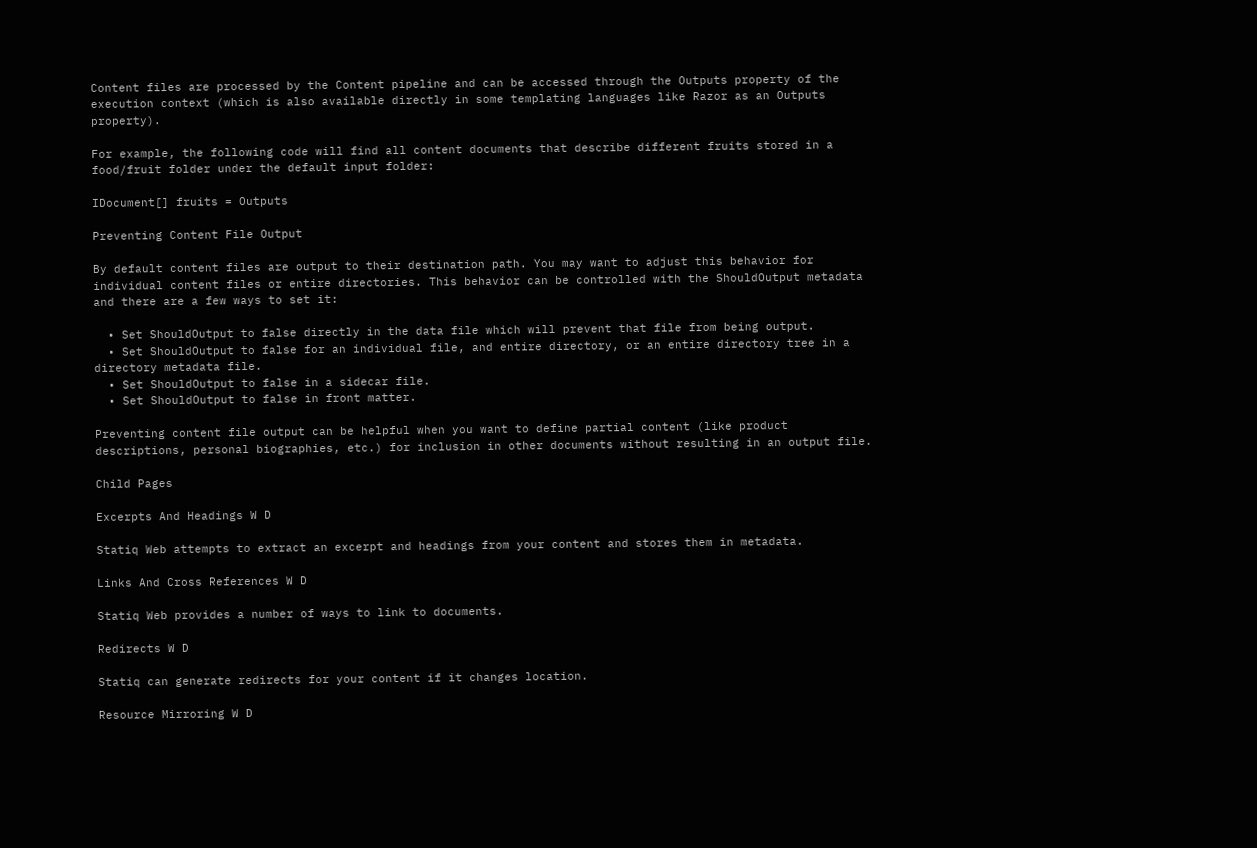Content files are processed by the Content pipeline and can be accessed through the Outputs property of the execution context (which is also available directly in some templating languages like Razor as an Outputs property).

For example, the following code will find all content documents that describe different fruits stored in a food/fruit folder under the default input folder:

IDocument[] fruits = Outputs

Preventing Content File Output

By default content files are output to their destination path. You may want to adjust this behavior for individual content files or entire directories. This behavior can be controlled with the ShouldOutput metadata and there are a few ways to set it:

  • Set ShouldOutput to false directly in the data file which will prevent that file from being output.
  • Set ShouldOutput to false for an individual file, and entire directory, or an entire directory tree in a directory metadata file.
  • Set ShouldOutput to false in a sidecar file.
  • Set ShouldOutput to false in front matter.

Preventing content file output can be helpful when you want to define partial content (like product descriptions, personal biographies, etc.) for inclusion in other documents without resulting in an output file.

Child Pages

Excerpts And Headings W D

Statiq Web attempts to extract an excerpt and headings from your content and stores them in metadata.

Links And Cross References W D

Statiq Web provides a number of ways to link to documents.

Redirects W D

Statiq can generate redirects for your content if it changes location.

Resource Mirroring W D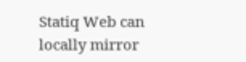Statiq Web can locally mirror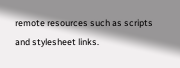remote resources such as scripts and stylesheet links.